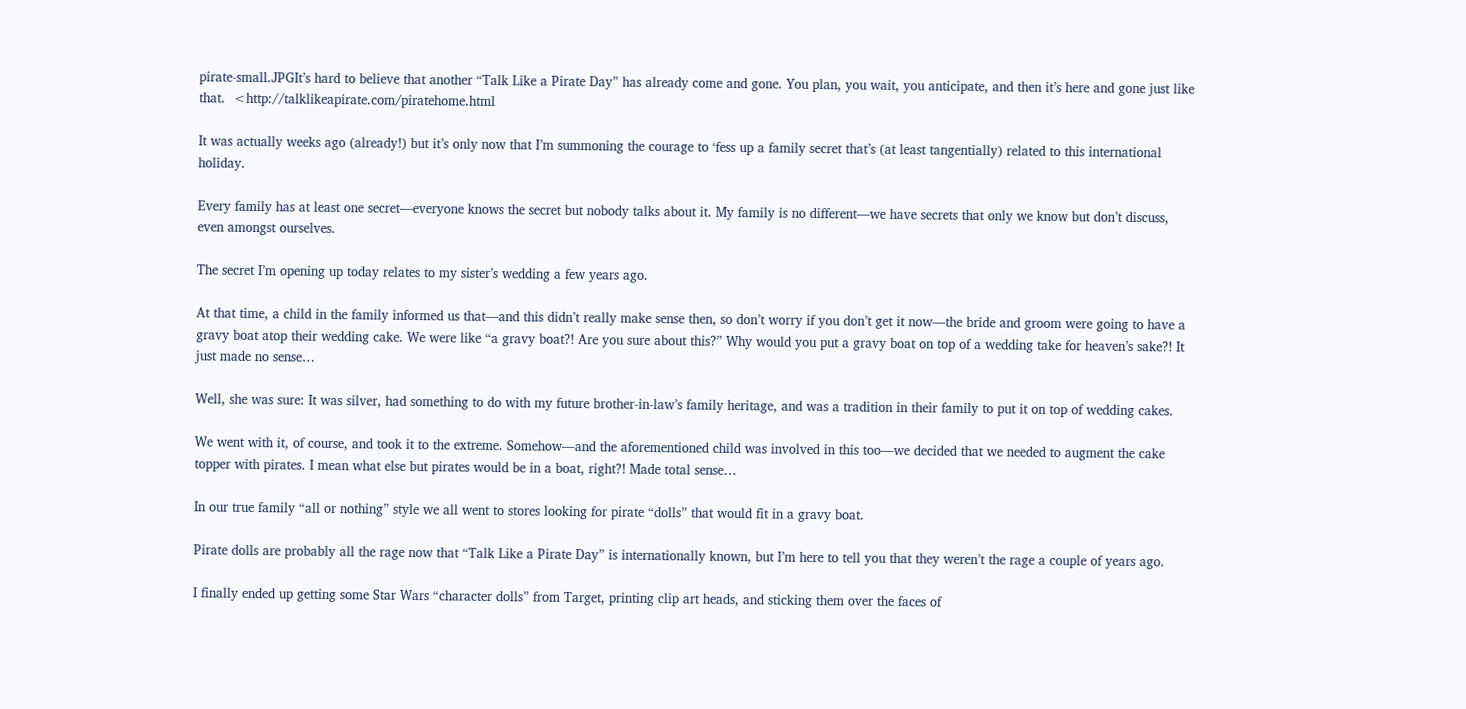pirate-small.JPGIt’s hard to believe that another “Talk Like a Pirate Day” has already come and gone. You plan, you wait, you anticipate, and then it’s here and gone just like that.  <http://talklikeapirate.com/piratehome.html

It was actually weeks ago (already!) but it’s only now that I’m summoning the courage to ‘fess up a family secret that’s (at least tangentially) related to this international holiday.

Every family has at least one secret—everyone knows the secret but nobody talks about it. My family is no different—we have secrets that only we know but don’t discuss, even amongst ourselves.

The secret I’m opening up today relates to my sister’s wedding a few years ago.

At that time, a child in the family informed us that—and this didn’t really make sense then, so don’t worry if you don’t get it now—the bride and groom were going to have a gravy boat atop their wedding cake. We were like “a gravy boat?! Are you sure about this?” Why would you put a gravy boat on top of a wedding take for heaven’s sake?! It just made no sense…

Well, she was sure: It was silver, had something to do with my future brother-in-law’s family heritage, and was a tradition in their family to put it on top of wedding cakes.

We went with it, of course, and took it to the extreme. Somehow—and the aforementioned child was involved in this too—we decided that we needed to augment the cake topper with pirates. I mean what else but pirates would be in a boat, right?! Made total sense…

In our true family “all or nothing” style we all went to stores looking for pirate “dolls” that would fit in a gravy boat.

Pirate dolls are probably all the rage now that “Talk Like a Pirate Day” is internationally known, but I’m here to tell you that they weren’t the rage a couple of years ago.

I finally ended up getting some Star Wars “character dolls” from Target, printing clip art heads, and sticking them over the faces of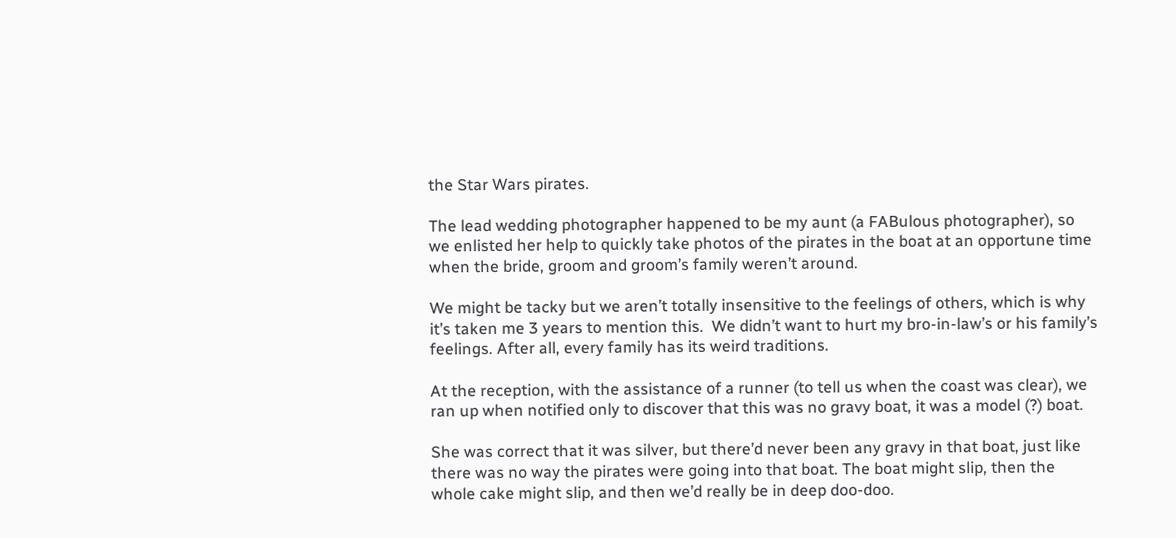the Star Wars pirates.

The lead wedding photographer happened to be my aunt (a FABulous photographer), so we enlisted her help to quickly take photos of the pirates in the boat at an opportune time when the bride, groom and groom’s family weren’t around.

We might be tacky but we aren’t totally insensitive to the feelings of others, which is why it’s taken me 3 years to mention this.  We didn’t want to hurt my bro-in-law’s or his family’s feelings. After all, every family has its weird traditions.

At the reception, with the assistance of a runner (to tell us when the coast was clear), we ran up when notified only to discover that this was no gravy boat, it was a model (?) boat.

She was correct that it was silver, but there’d never been any gravy in that boat, just like there was no way the pirates were going into that boat. The boat might slip, then the whole cake might slip, and then we’d really be in deep doo-doo.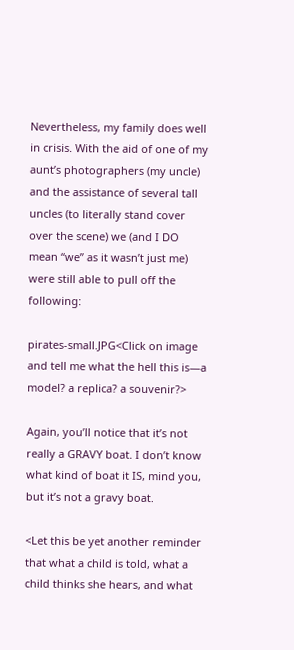Nevertheless, my family does well in crisis. With the aid of one of my aunt’s photographers (my uncle) and the assistance of several tall uncles (to literally stand cover over the scene) we (and I DO mean “we” as it wasn’t just me) were still able to pull off the following:

pirates-small.JPG<Click on image and tell me what the hell this is—a model? a replica? a souvenir?>

Again, you’ll notice that it’s not really a GRAVY boat. I don’t know what kind of boat it IS, mind you, but it’s not a gravy boat.

<Let this be yet another reminder that what a child is told, what a child thinks she hears, and what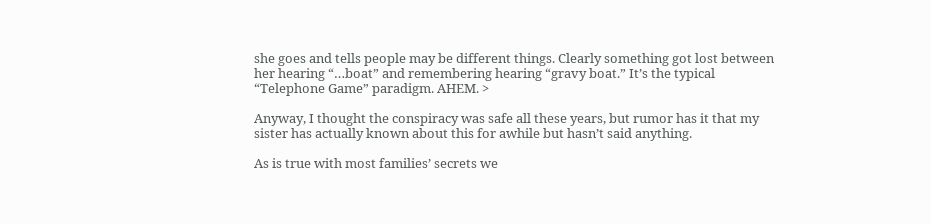she goes and tells people may be different things. Clearly something got lost between her hearing “…boat” and remembering hearing “gravy boat.” It’s the typical “Telephone Game” paradigm. AHEM. >

Anyway, I thought the conspiracy was safe all these years, but rumor has it that my sister has actually known about this for awhile but hasn’t said anything.

As is true with most families’ secrets we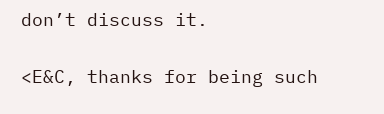don’t discuss it.

<E&C, thanks for being such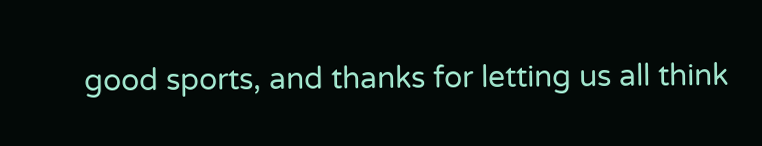good sports, and thanks for letting us all think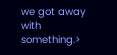we got away with something.>